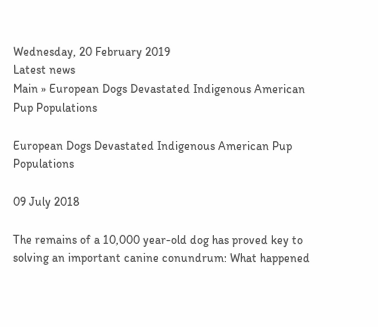Wednesday, 20 February 2019
Latest news
Main » European Dogs Devastated Indigenous American Pup Populations

European Dogs Devastated Indigenous American Pup Populations

09 July 2018

The remains of a 10,000 year-old dog has proved key to solving an important canine conundrum: What happened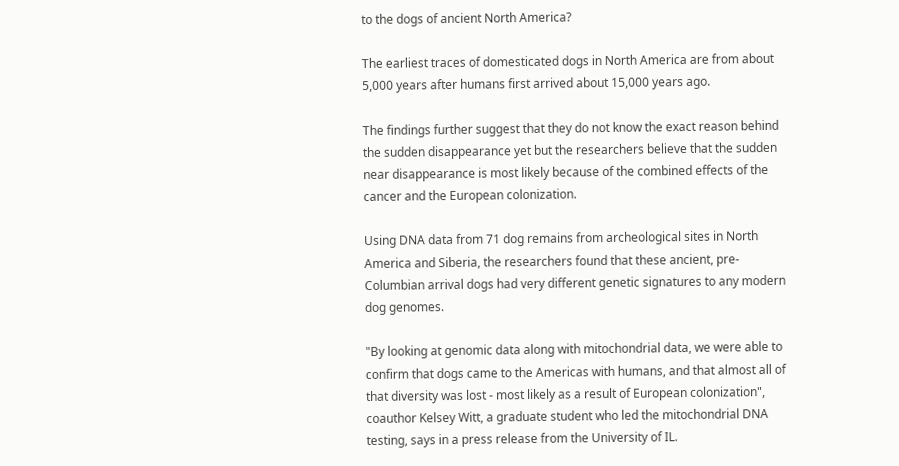to the dogs of ancient North America?

The earliest traces of domesticated dogs in North America are from about 5,000 years after humans first arrived about 15,000 years ago.

The findings further suggest that they do not know the exact reason behind the sudden disappearance yet but the researchers believe that the sudden near disappearance is most likely because of the combined effects of the cancer and the European colonization.

Using DNA data from 71 dog remains from archeological sites in North America and Siberia, the researchers found that these ancient, pre-Columbian arrival dogs had very different genetic signatures to any modern dog genomes.

"By looking at genomic data along with mitochondrial data, we were able to confirm that dogs came to the Americas with humans, and that almost all of that diversity was lost - most likely as a result of European colonization", coauthor Kelsey Witt, a graduate student who led the mitochondrial DNA testing, says in a press release from the University of IL.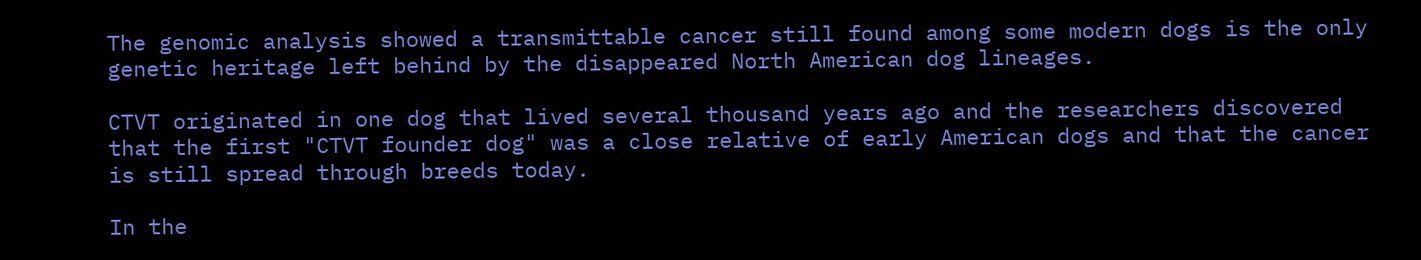The genomic analysis showed a transmittable cancer still found among some modern dogs is the only genetic heritage left behind by the disappeared North American dog lineages.

CTVT originated in one dog that lived several thousand years ago and the researchers discovered that the first "CTVT founder dog" was a close relative of early American dogs and that the cancer is still spread through breeds today.

In the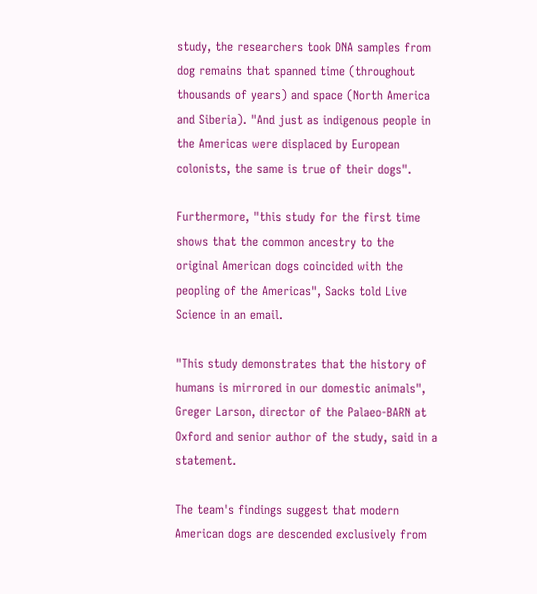study, the researchers took DNA samples from dog remains that spanned time (throughout thousands of years) and space (North America and Siberia). "And just as indigenous people in the Americas were displaced by European colonists, the same is true of their dogs".

Furthermore, "this study for the first time shows that the common ancestry to the original American dogs coincided with the peopling of the Americas", Sacks told Live Science in an email.

"This study demonstrates that the history of humans is mirrored in our domestic animals", Greger Larson, director of the Palaeo-BARN at Oxford and senior author of the study, said in a statement.

The team's findings suggest that modern American dogs are descended exclusively from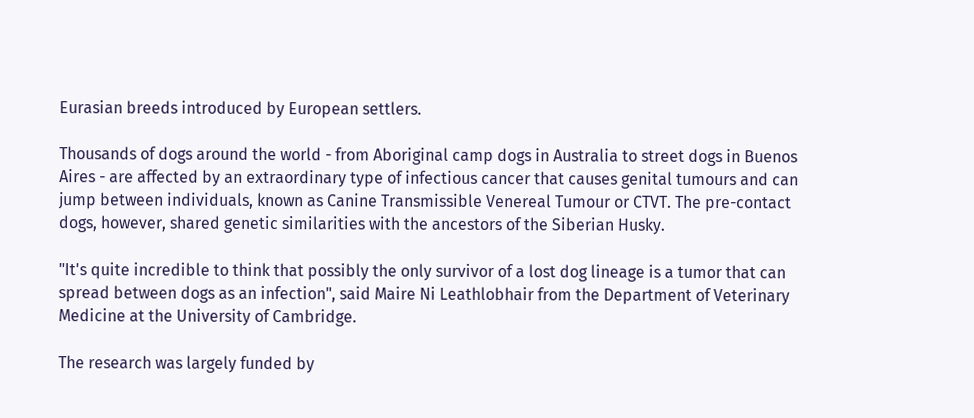Eurasian breeds introduced by European settlers.

Thousands of dogs around the world - from Aboriginal camp dogs in Australia to street dogs in Buenos Aires - are affected by an extraordinary type of infectious cancer that causes genital tumours and can jump between individuals, known as Canine Transmissible Venereal Tumour or CTVT. The pre-contact dogs, however, shared genetic similarities with the ancestors of the Siberian Husky.

"It's quite incredible to think that possibly the only survivor of a lost dog lineage is a tumor that can spread between dogs as an infection", said Maire Ni Leathlobhair from the Department of Veterinary Medicine at the University of Cambridge.

The research was largely funded by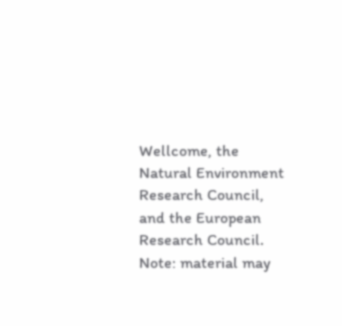Wellcome, the Natural Environment Research Council, and the European Research Council. Note: material may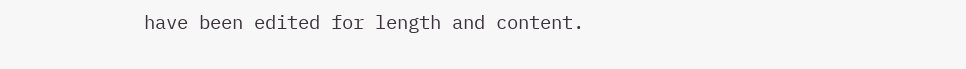have been edited for length and content.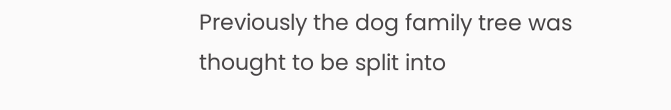Previously the dog family tree was thought to be split into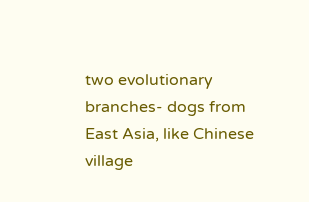two evolutionary branches- dogs from East Asia, like Chinese village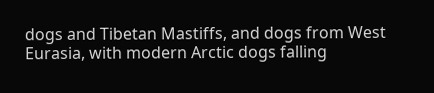dogs and Tibetan Mastiffs, and dogs from West Eurasia, with modern Arctic dogs falling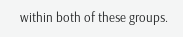within both of these groups.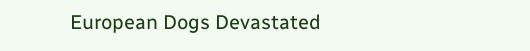European Dogs Devastated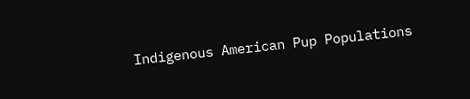Indigenous American Pup Populations